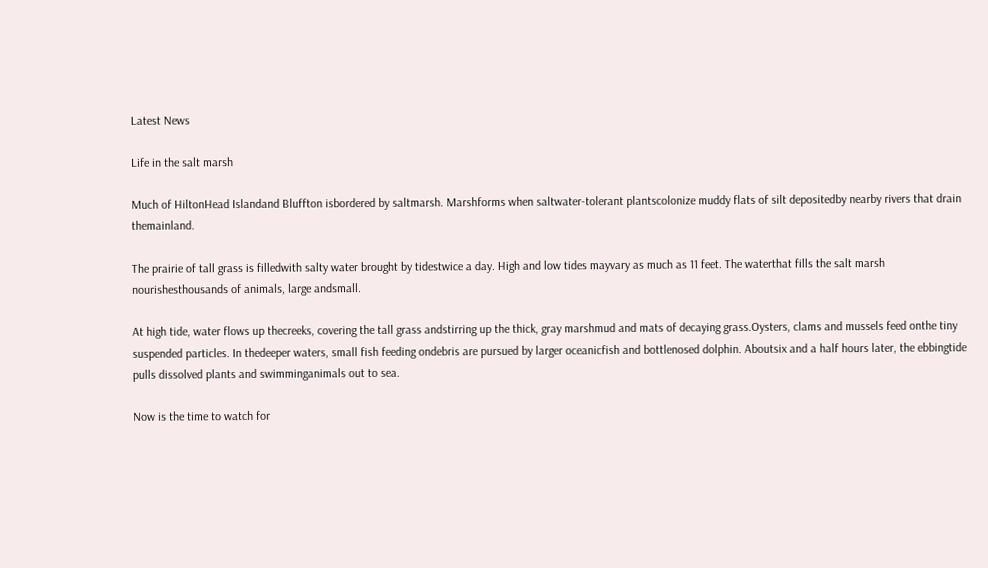Latest News

Life in the salt marsh

Much of HiltonHead Islandand Bluffton isbordered by saltmarsh. Marshforms when saltwater-tolerant plantscolonize muddy flats of silt depositedby nearby rivers that drain themainland.

The prairie of tall grass is filledwith salty water brought by tidestwice a day. High and low tides mayvary as much as 11 feet. The waterthat fills the salt marsh nourishesthousands of animals, large andsmall.

At high tide, water flows up thecreeks, covering the tall grass andstirring up the thick, gray marshmud and mats of decaying grass.Oysters, clams and mussels feed onthe tiny suspended particles. In thedeeper waters, small fish feeding ondebris are pursued by larger oceanicfish and bottlenosed dolphin. Aboutsix and a half hours later, the ebbingtide pulls dissolved plants and swimminganimals out to sea.

Now is the time to watch for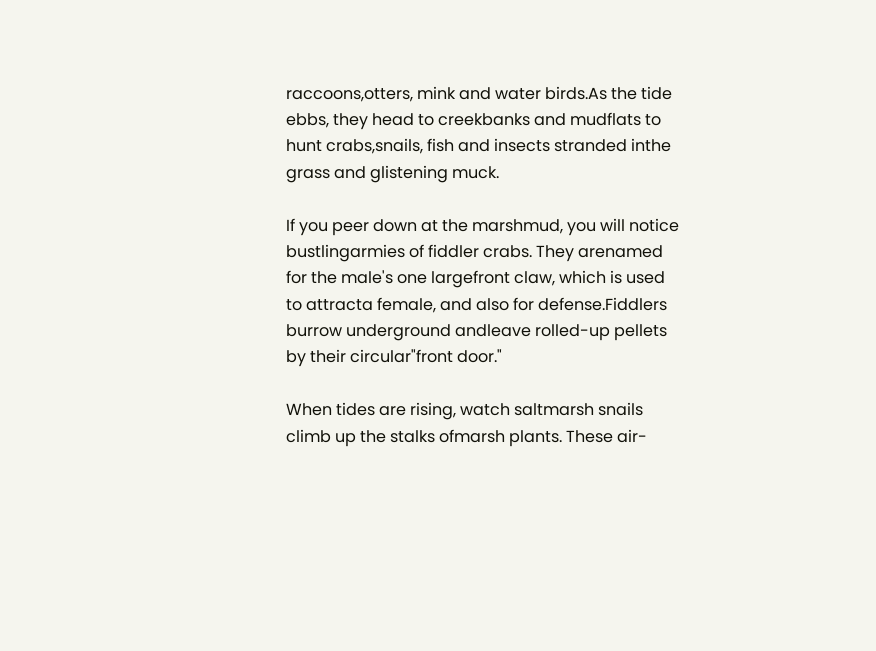raccoons,otters, mink and water birds.As the tide ebbs, they head to creekbanks and mudflats to hunt crabs,snails, fish and insects stranded inthe grass and glistening muck.

If you peer down at the marshmud, you will notice bustlingarmies of fiddler crabs. They arenamed for the male's one largefront claw, which is used to attracta female, and also for defense.Fiddlers burrow underground andleave rolled-up pellets by their circular"front door."

When tides are rising, watch saltmarsh snails climb up the stalks ofmarsh plants. These air-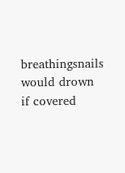breathingsnails would drown if covered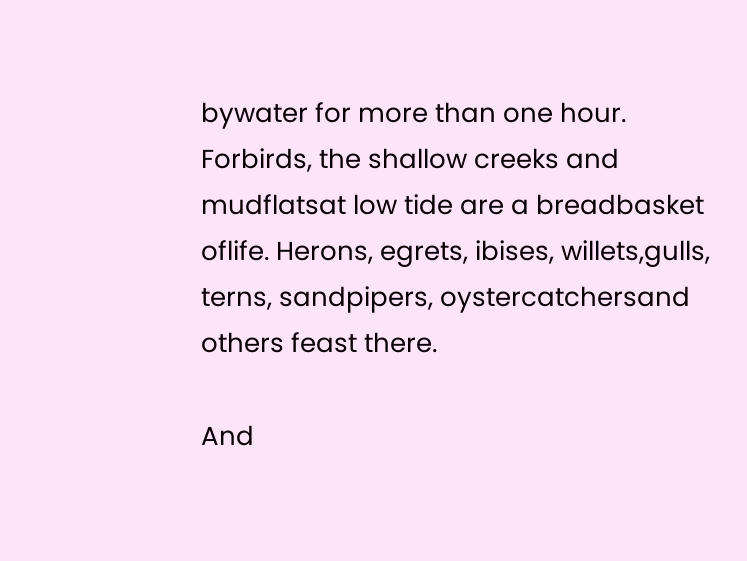bywater for more than one hour. Forbirds, the shallow creeks and mudflatsat low tide are a breadbasket oflife. Herons, egrets, ibises, willets,gulls, terns, sandpipers, oystercatchersand others feast there.

And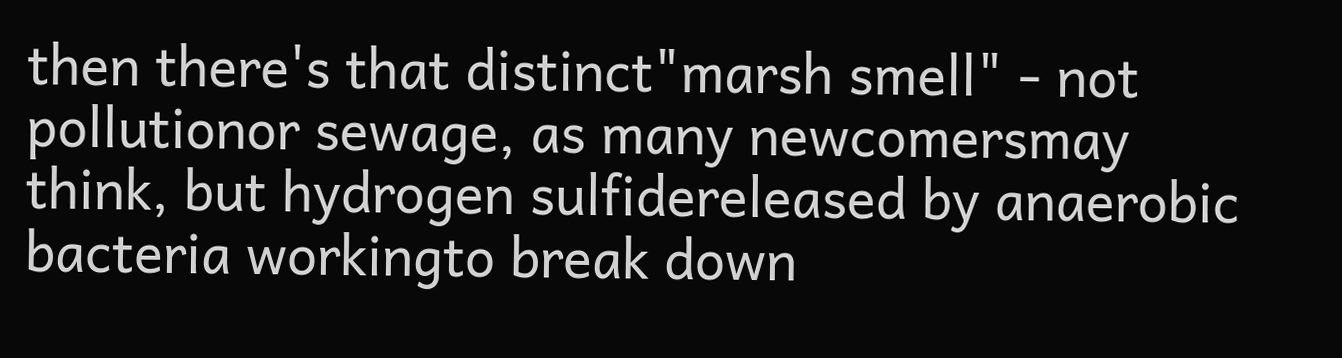then there's that distinct"marsh smell" - not pollutionor sewage, as many newcomersmay think, but hydrogen sulfidereleased by anaerobic bacteria workingto break down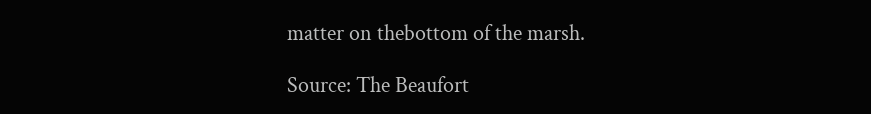matter on thebottom of the marsh.

Source: The Beaufort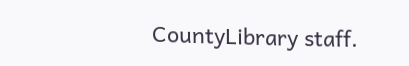CountyLibrary staff.